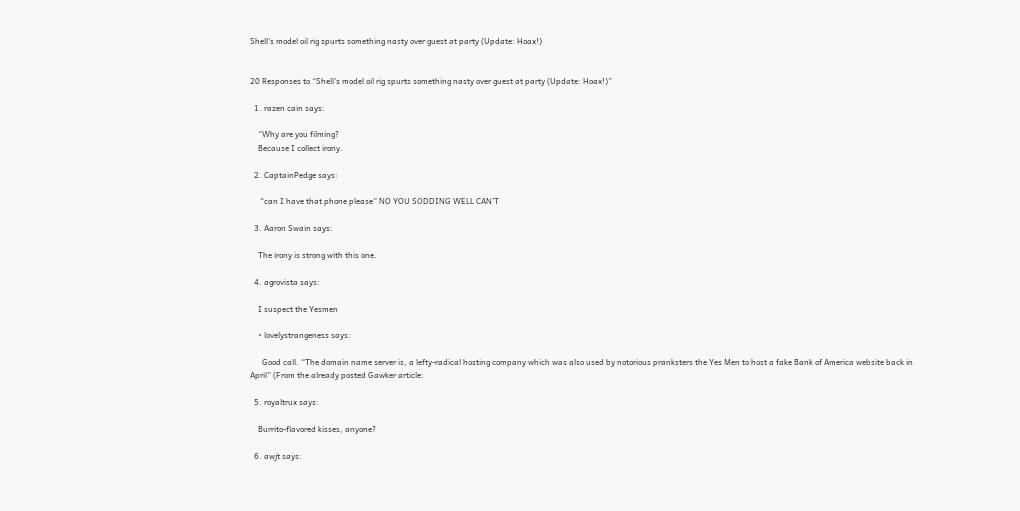Shell's model oil rig spurts something nasty over guest at party (Update: Hoax!)


20 Responses to “Shell's model oil rig spurts something nasty over guest at party (Update: Hoax!)”

  1. razen cain says:

    “Why are you filming?
    Because I collect irony.

  2. CaptainPedge says:

     “can I have that phone please” NO YOU SODDING WELL CAN’T

  3. Aaron Swain says:

    The irony is strong with this one.

  4. agrovista says:

    I suspect the Yesmen

    • lovelystrangeness says:

      Good call. “The domain name server is, a lefty-radical hosting company which was also used by notorious pranksters the Yes Men to host a fake Bank of America website back in April” (From the already posted Gawker article:

  5. royaltrux says:

    Burrito-flavored kisses, anyone?

  6. awjt says: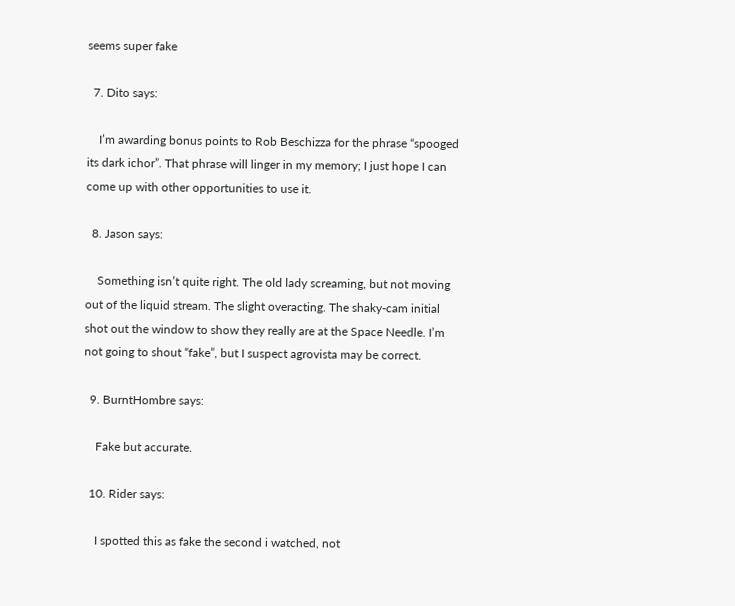seems super fake

  7. Dito says:

    I’m awarding bonus points to Rob Beschizza for the phrase “spooged its dark ichor”. That phrase will linger in my memory; I just hope I can come up with other opportunities to use it.

  8. Jason says:

    Something isn’t quite right. The old lady screaming, but not moving out of the liquid stream. The slight overacting. The shaky-cam initial shot out the window to show they really are at the Space Needle. I’m not going to shout “fake”, but I suspect agrovista may be correct.

  9. BurntHombre says:

    Fake but accurate.

  10. Rider says:

    I spotted this as fake the second i watched, not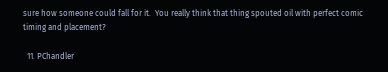sure how someone could fall for it.  You really think that thing spouted oil with perfect comic timing and placement?

  11. PChandler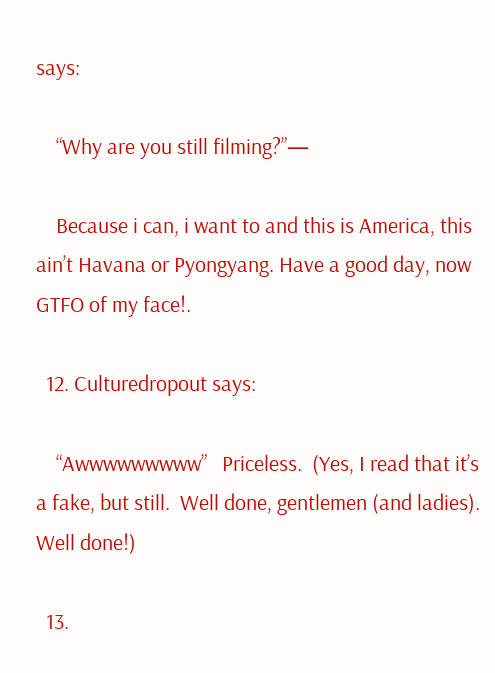says:

    “Why are you still filming?”—

    Because i can, i want to and this is America, this ain’t Havana or Pyongyang. Have a good day, now GTFO of my face!.

  12. Culturedropout says:

    “Awwwwwwwww”   Priceless.  (Yes, I read that it’s a fake, but still.  Well done, gentlemen (and ladies).  Well done!)

  13.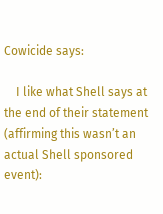Cowicide says:

    I like what Shell says at the end of their statement (affirming this wasn’t an actual Shell sponsored event):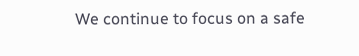We continue to focus on a safe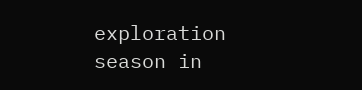exploration season in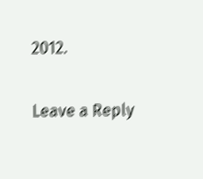2012.

Leave a Reply